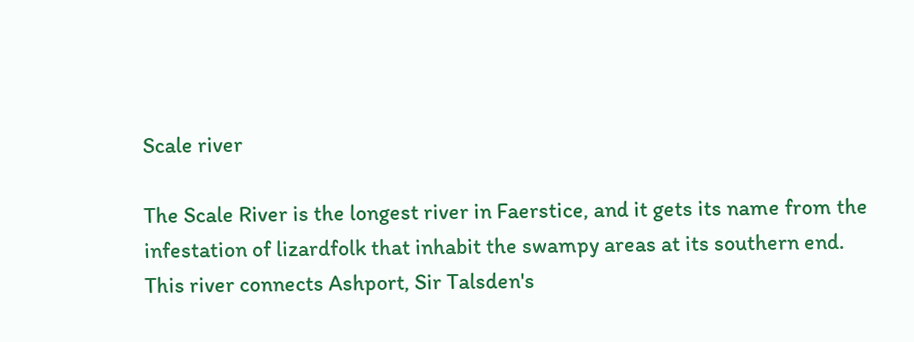Scale river

The Scale River is the longest river in Faerstice, and it gets its name from the infestation of lizardfolk that inhabit the swampy areas at its southern end. This river connects Ashport, Sir Talsden's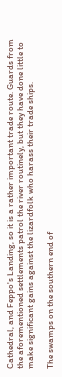Cathedral, and Feppo's Landing, so it is a rather important trade route. Guards from the aforementioned settlements patrol the river routinely, but they have done little to make significant gains against the lizardfolk who harass their trade ships.

The swamps on the southern end of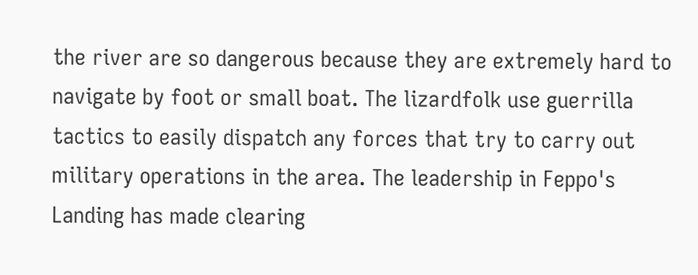the river are so dangerous because they are extremely hard to navigate by foot or small boat. The lizardfolk use guerrilla tactics to easily dispatch any forces that try to carry out military operations in the area. The leadership in Feppo's Landing has made clearing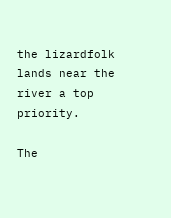the lizardfolk lands near the river a top priority.

The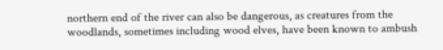northern end of the river can also be dangerous, as creatures from the woodlands, sometimes including wood elves, have been known to ambush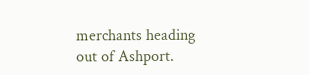merchants heading out of Ashport.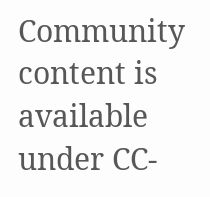Community content is available under CC-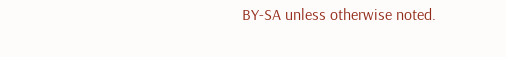BY-SA unless otherwise noted.